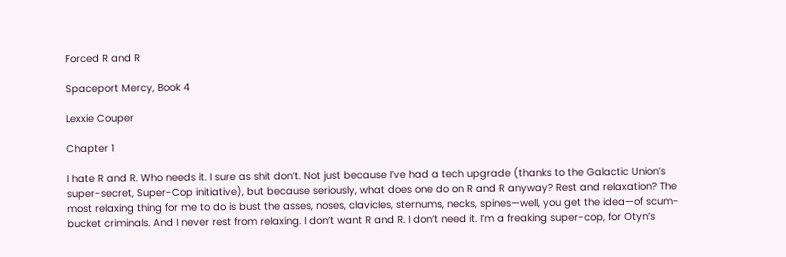Forced R and R

Spaceport Mercy, Book 4

Lexxie Couper

Chapter 1

I hate R and R. Who needs it. I sure as shit don’t. Not just because I’ve had a tech upgrade (thanks to the Galactic Union’s super-secret, Super-Cop initiative), but because seriously, what does one do on R and R anyway? Rest and relaxation? The most relaxing thing for me to do is bust the asses, noses, clavicles, sternums, necks, spines—well, you get the idea—of scum-bucket criminals. And I never rest from relaxing. I don’t want R and R. I don’t need it. I’m a freaking super-cop, for Otyn’s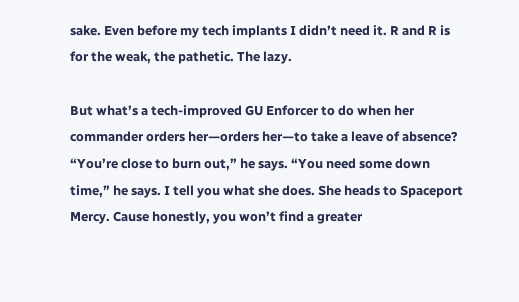sake. Even before my tech implants I didn’t need it. R and R is for the weak, the pathetic. The lazy.

But what’s a tech-improved GU Enforcer to do when her commander orders her—orders her—to take a leave of absence? “You’re close to burn out,” he says. “You need some down time,” he says. I tell you what she does. She heads to Spaceport Mercy. Cause honestly, you won’t find a greater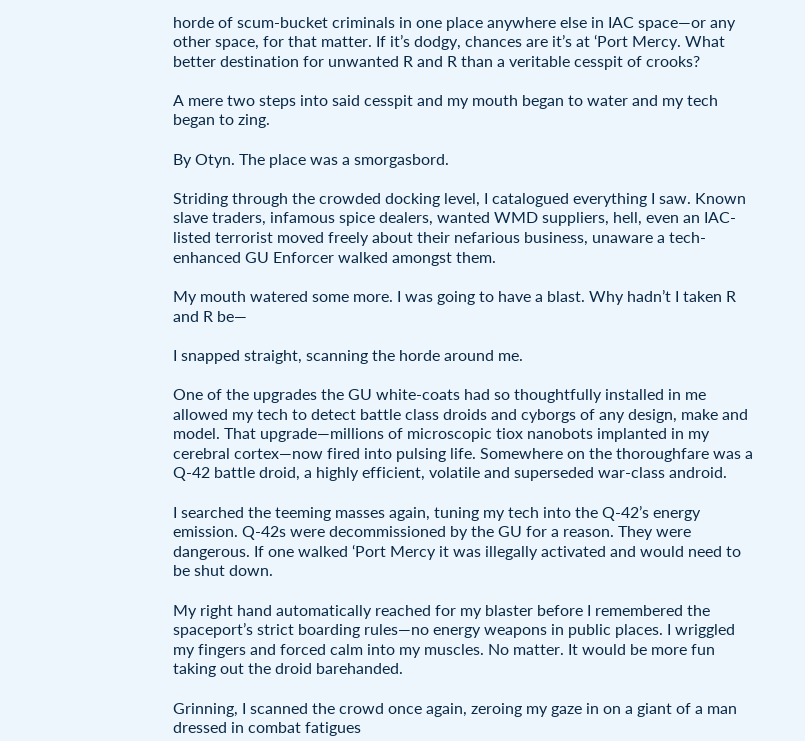horde of scum-bucket criminals in one place anywhere else in IAC space—or any other space, for that matter. If it’s dodgy, chances are it’s at ‘Port Mercy. What better destination for unwanted R and R than a veritable cesspit of crooks?

A mere two steps into said cesspit and my mouth began to water and my tech began to zing.

By Otyn. The place was a smorgasbord.

Striding through the crowded docking level, I catalogued everything I saw. Known slave traders, infamous spice dealers, wanted WMD suppliers, hell, even an IAC-listed terrorist moved freely about their nefarious business, unaware a tech-enhanced GU Enforcer walked amongst them.

My mouth watered some more. I was going to have a blast. Why hadn’t I taken R and R be—

I snapped straight, scanning the horde around me.

One of the upgrades the GU white-coats had so thoughtfully installed in me allowed my tech to detect battle class droids and cyborgs of any design, make and model. That upgrade—millions of microscopic tiox nanobots implanted in my cerebral cortex—now fired into pulsing life. Somewhere on the thoroughfare was a Q-42 battle droid, a highly efficient, volatile and superseded war-class android.

I searched the teeming masses again, tuning my tech into the Q-42’s energy emission. Q-42s were decommissioned by the GU for a reason. They were dangerous. If one walked ‘Port Mercy it was illegally activated and would need to be shut down.

My right hand automatically reached for my blaster before I remembered the spaceport’s strict boarding rules—no energy weapons in public places. I wriggled my fingers and forced calm into my muscles. No matter. It would be more fun taking out the droid barehanded.

Grinning, I scanned the crowd once again, zeroing my gaze in on a giant of a man dressed in combat fatigues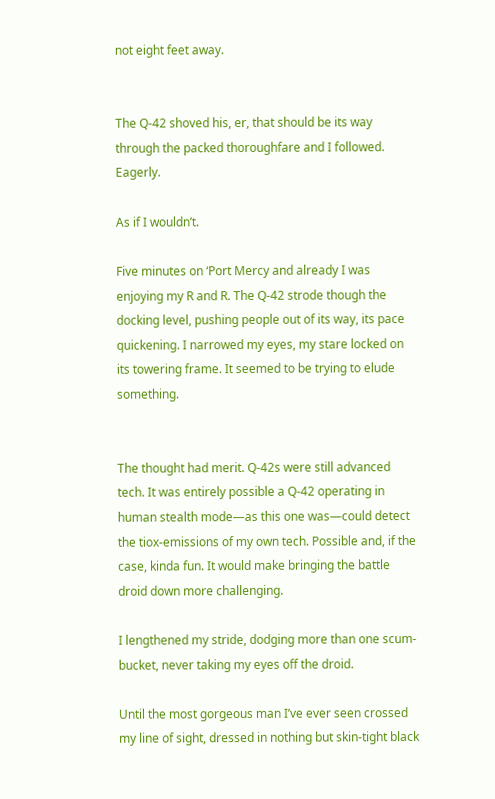not eight feet away.


The Q-42 shoved his, er, that should be its way through the packed thoroughfare and I followed. Eagerly.

As if I wouldn’t.

Five minutes on ‘Port Mercy and already I was enjoying my R and R. The Q-42 strode though the docking level, pushing people out of its way, its pace quickening. I narrowed my eyes, my stare locked on its towering frame. It seemed to be trying to elude something.


The thought had merit. Q-42s were still advanced tech. It was entirely possible a Q-42 operating in human stealth mode—as this one was—could detect the tiox-emissions of my own tech. Possible and, if the case, kinda fun. It would make bringing the battle droid down more challenging.

I lengthened my stride, dodging more than one scum-bucket, never taking my eyes off the droid.

Until the most gorgeous man I’ve ever seen crossed my line of sight, dressed in nothing but skin-tight black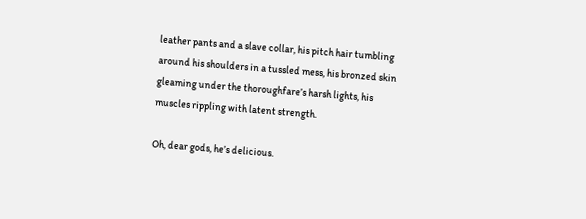leather pants and a slave collar, his pitch hair tumbling around his shoulders in a tussled mess, his bronzed skin gleaming under the thoroughfare’s harsh lights, his muscles rippling with latent strength.

Oh, dear gods, he’s delicious.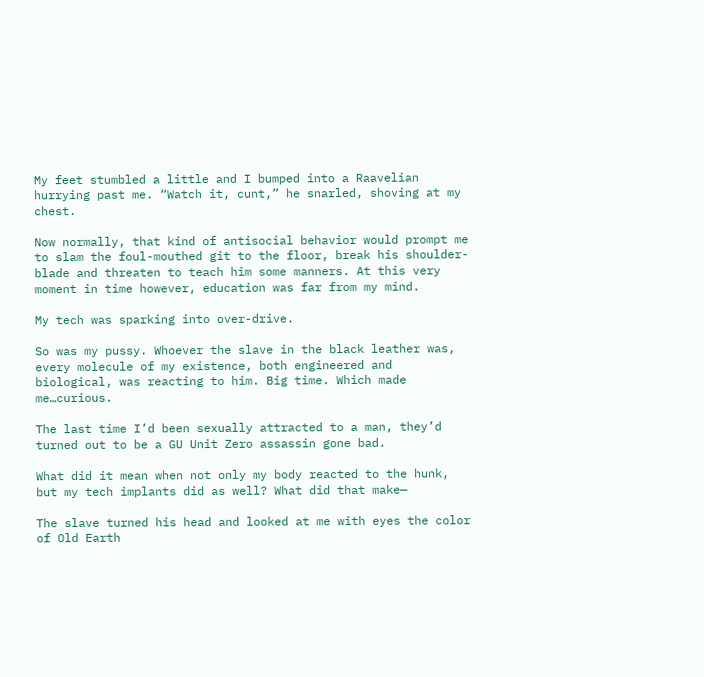My feet stumbled a little and I bumped into a Raavelian hurrying past me. “Watch it, cunt,” he snarled, shoving at my chest.

Now normally, that kind of antisocial behavior would prompt me to slam the foul-mouthed git to the floor, break his shoulder-blade and threaten to teach him some manners. At this very moment in time however, education was far from my mind.

My tech was sparking into over-drive.

So was my pussy. Whoever the slave in the black leather was, every molecule of my existence, both engineered and biological, was reacting to him. Big time. Which made me…curious.

The last time I’d been sexually attracted to a man, they’d turned out to be a GU Unit Zero assassin gone bad.

What did it mean when not only my body reacted to the hunk, but my tech implants did as well? What did that make—

The slave turned his head and looked at me with eyes the color of Old Earth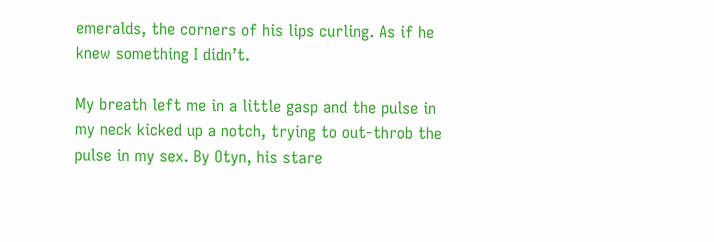emeralds, the corners of his lips curling. As if he knew something I didn’t.

My breath left me in a little gasp and the pulse in my neck kicked up a notch, trying to out-throb the pulse in my sex. By Otyn, his stare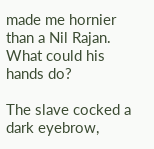made me hornier than a Nil Rajan. What could his hands do?

The slave cocked a dark eyebrow,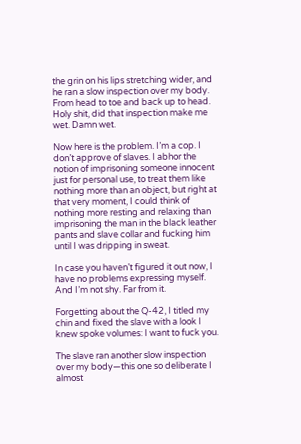the grin on his lips stretching wider, and he ran a slow inspection over my body. From head to toe and back up to head. Holy shit, did that inspection make me wet. Damn wet.

Now here is the problem. I’m a cop. I don’t approve of slaves. I abhor the notion of imprisoning someone innocent just for personal use, to treat them like nothing more than an object, but right at that very moment, I could think of nothing more resting and relaxing than imprisoning the man in the black leather pants and slave collar and fucking him until I was dripping in sweat.

In case you haven’t figured it out now, I have no problems expressing myself. And I’m not shy. Far from it.

Forgetting about the Q-42, I titled my chin and fixed the slave with a look I knew spoke volumes: I want to fuck you.

The slave ran another slow inspection over my body—this one so deliberate I almost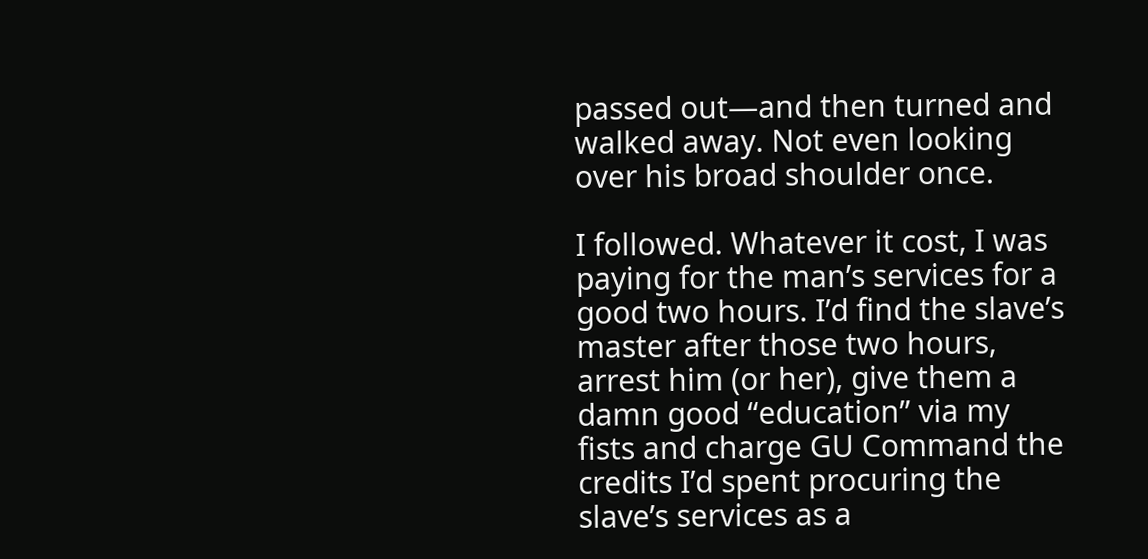passed out—and then turned and walked away. Not even looking over his broad shoulder once.

I followed. Whatever it cost, I was paying for the man’s services for a good two hours. I’d find the slave’s master after those two hours, arrest him (or her), give them a damn good “education” via my fists and charge GU Command the credits I’d spent procuring the slave’s services as a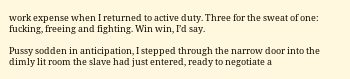work expense when I returned to active duty. Three for the sweat of one: fucking, freeing and fighting. Win win, I’d say.

Pussy sodden in anticipation, I stepped through the narrow door into the dimly lit room the slave had just entered, ready to negotiate a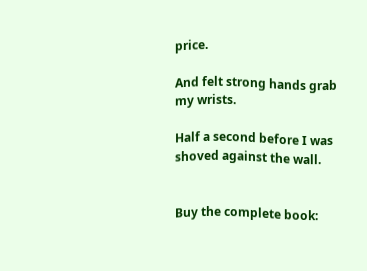price.

And felt strong hands grab my wrists.

Half a second before I was shoved against the wall.


Buy the complete book: